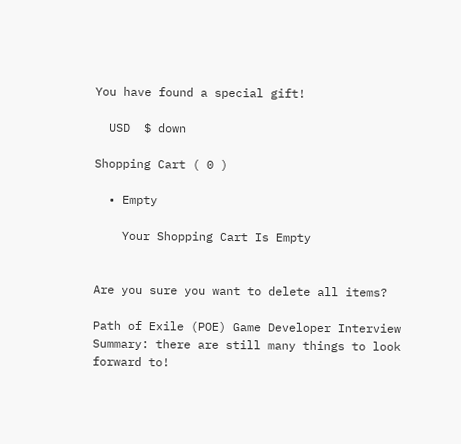You have found a special gift!

  USD  $ down

Shopping Cart ( 0 )

  • Empty

    Your Shopping Cart Is Empty


Are you sure you want to delete all items?

Path of Exile (POE) Game Developer Interview Summary: there are still many things to look forward to!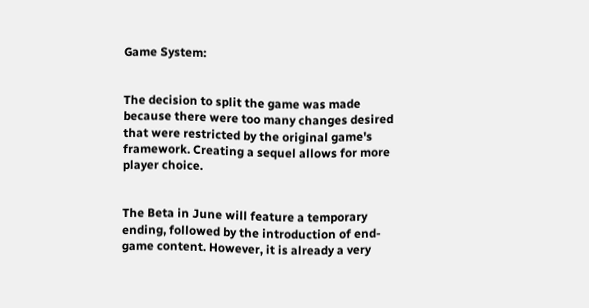Game System:


The decision to split the game was made because there were too many changes desired that were restricted by the original game's framework. Creating a sequel allows for more player choice.


The Beta in June will feature a temporary ending, followed by the introduction of end-game content. However, it is already a very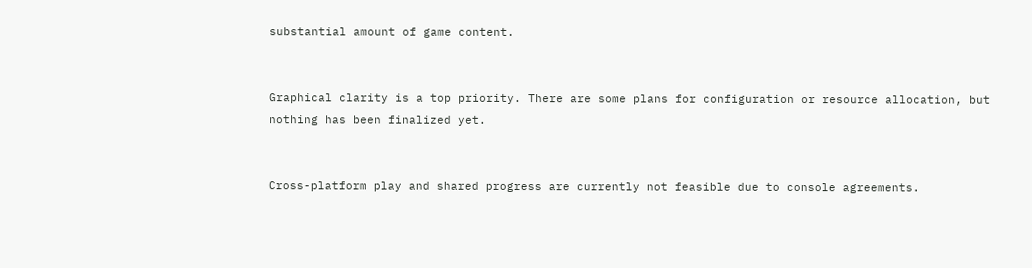substantial amount of game content.


Graphical clarity is a top priority. There are some plans for configuration or resource allocation, but nothing has been finalized yet.


Cross-platform play and shared progress are currently not feasible due to console agreements.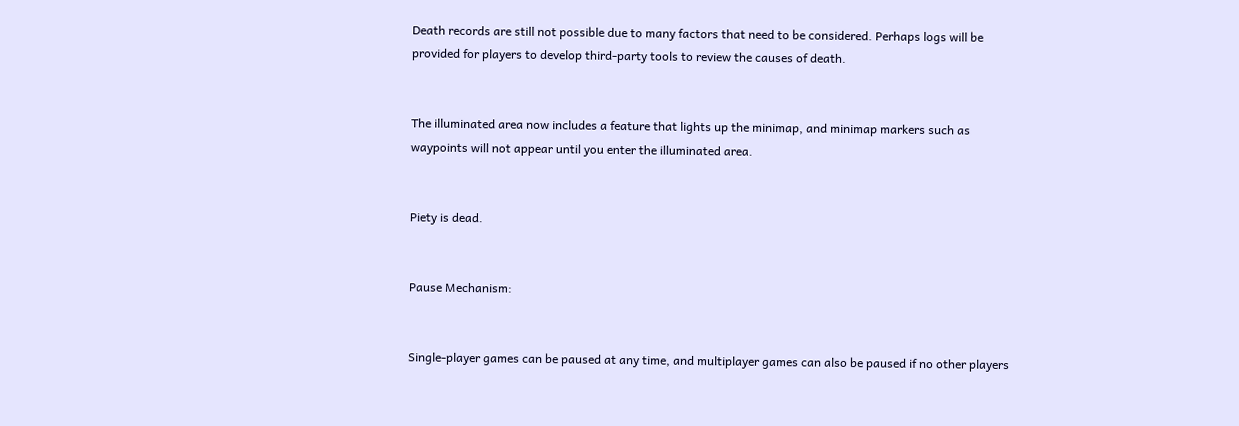Death records are still not possible due to many factors that need to be considered. Perhaps logs will be provided for players to develop third-party tools to review the causes of death.


The illuminated area now includes a feature that lights up the minimap, and minimap markers such as waypoints will not appear until you enter the illuminated area.


Piety is dead.


Pause Mechanism:


Single-player games can be paused at any time, and multiplayer games can also be paused if no other players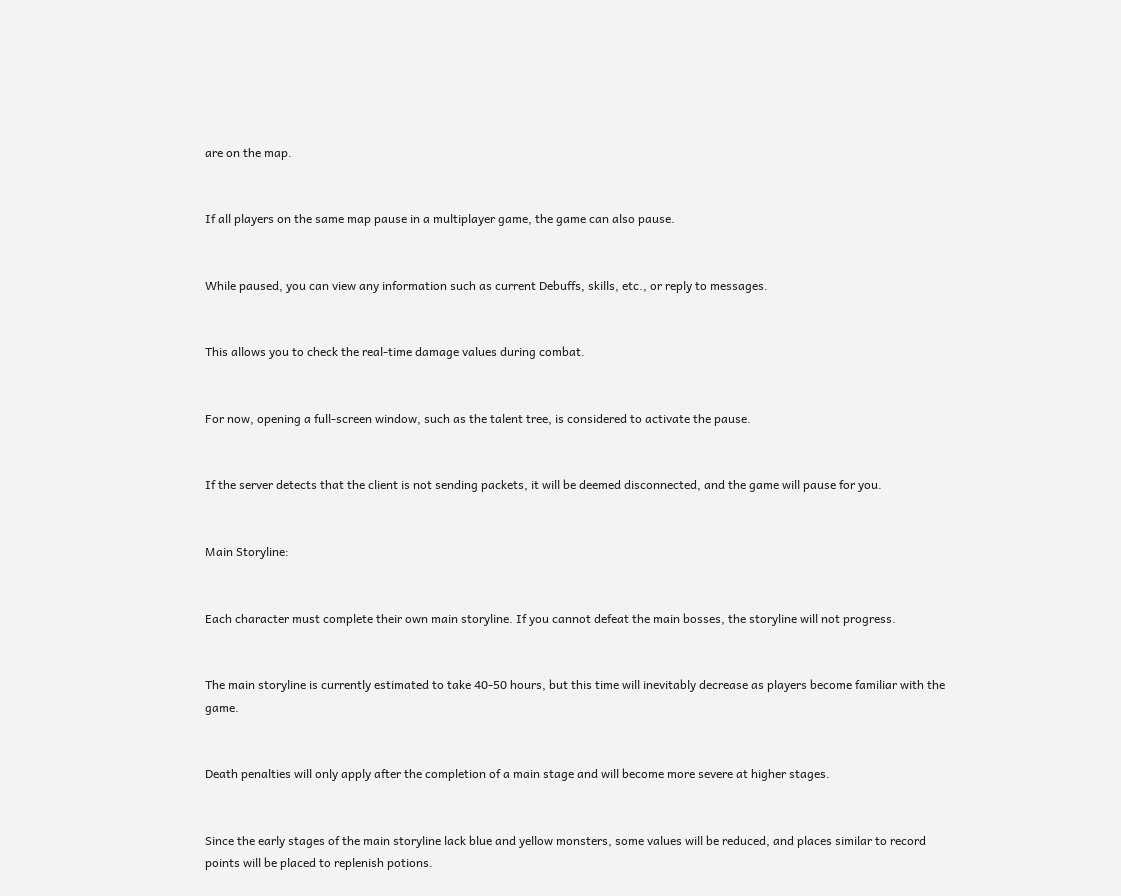are on the map.


If all players on the same map pause in a multiplayer game, the game can also pause.


While paused, you can view any information such as current Debuffs, skills, etc., or reply to messages.


This allows you to check the real-time damage values during combat.


For now, opening a full-screen window, such as the talent tree, is considered to activate the pause.


If the server detects that the client is not sending packets, it will be deemed disconnected, and the game will pause for you.


Main Storyline:


Each character must complete their own main storyline. If you cannot defeat the main bosses, the storyline will not progress.


The main storyline is currently estimated to take 40-50 hours, but this time will inevitably decrease as players become familiar with the game.


Death penalties will only apply after the completion of a main stage and will become more severe at higher stages.


Since the early stages of the main storyline lack blue and yellow monsters, some values will be reduced, and places similar to record points will be placed to replenish potions.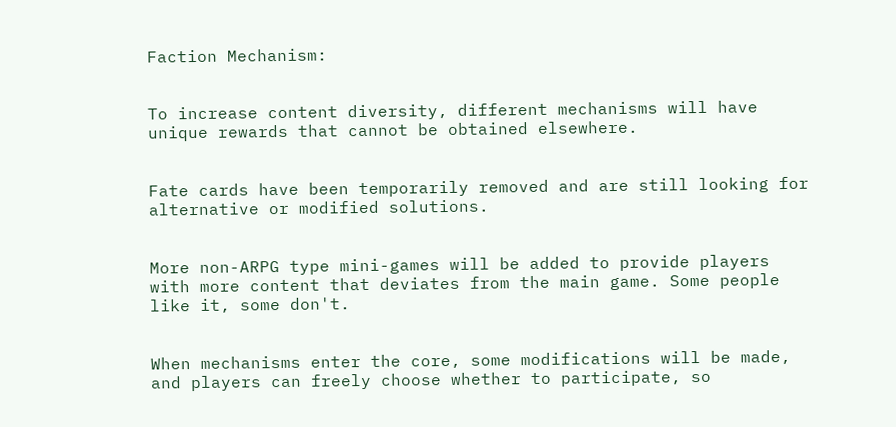Faction Mechanism:


To increase content diversity, different mechanisms will have unique rewards that cannot be obtained elsewhere.


Fate cards have been temporarily removed and are still looking for alternative or modified solutions.


More non-ARPG type mini-games will be added to provide players with more content that deviates from the main game. Some people like it, some don't.


When mechanisms enter the core, some modifications will be made, and players can freely choose whether to participate, so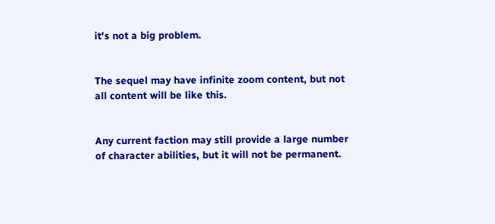it's not a big problem.


The sequel may have infinite zoom content, but not all content will be like this.


Any current faction may still provide a large number of character abilities, but it will not be permanent.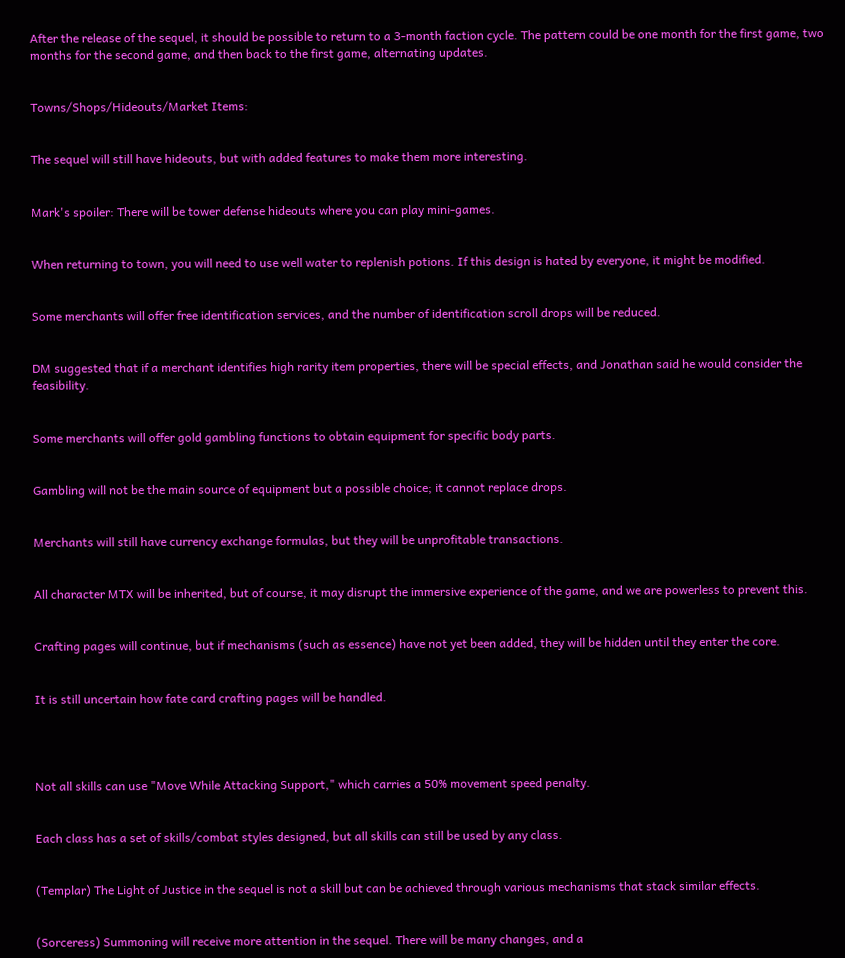After the release of the sequel, it should be possible to return to a 3-month faction cycle. The pattern could be one month for the first game, two months for the second game, and then back to the first game, alternating updates.


Towns/Shops/Hideouts/Market Items:


The sequel will still have hideouts, but with added features to make them more interesting.


Mark's spoiler: There will be tower defense hideouts where you can play mini-games.


When returning to town, you will need to use well water to replenish potions. If this design is hated by everyone, it might be modified.


Some merchants will offer free identification services, and the number of identification scroll drops will be reduced.


DM suggested that if a merchant identifies high rarity item properties, there will be special effects, and Jonathan said he would consider the feasibility.


Some merchants will offer gold gambling functions to obtain equipment for specific body parts.


Gambling will not be the main source of equipment but a possible choice; it cannot replace drops.


Merchants will still have currency exchange formulas, but they will be unprofitable transactions.


All character MTX will be inherited, but of course, it may disrupt the immersive experience of the game, and we are powerless to prevent this.


Crafting pages will continue, but if mechanisms (such as essence) have not yet been added, they will be hidden until they enter the core.


It is still uncertain how fate card crafting pages will be handled.




Not all skills can use "Move While Attacking Support," which carries a 50% movement speed penalty.


Each class has a set of skills/combat styles designed, but all skills can still be used by any class.


(Templar) The Light of Justice in the sequel is not a skill but can be achieved through various mechanisms that stack similar effects.


(Sorceress) Summoning will receive more attention in the sequel. There will be many changes, and a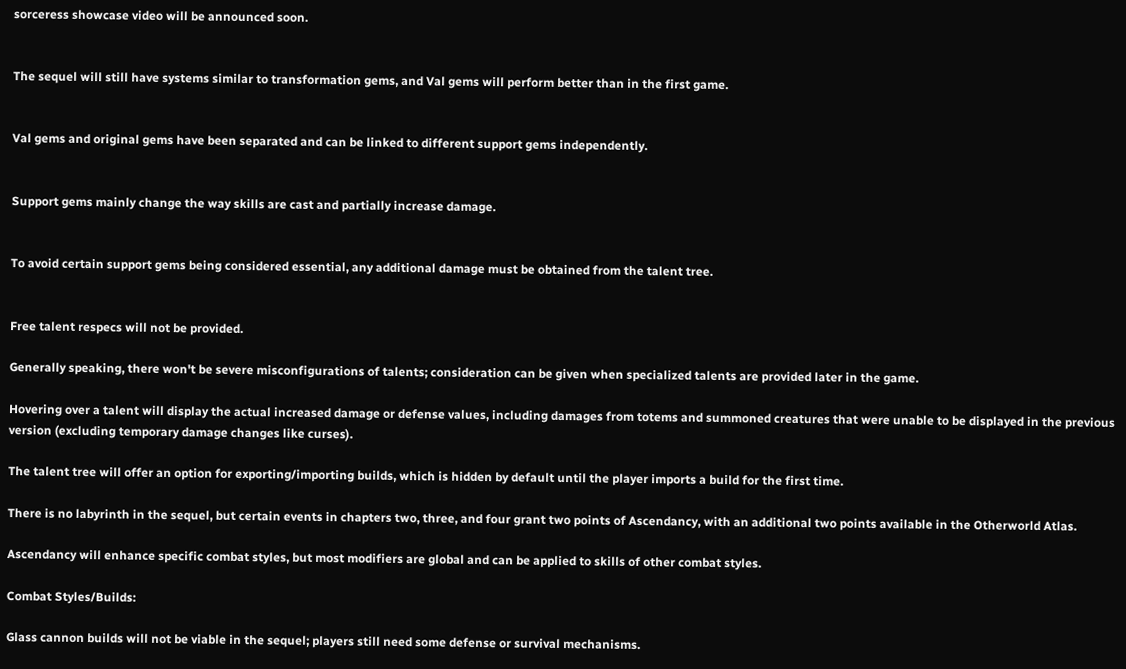sorceress showcase video will be announced soon.


The sequel will still have systems similar to transformation gems, and Val gems will perform better than in the first game.


Val gems and original gems have been separated and can be linked to different support gems independently.


Support gems mainly change the way skills are cast and partially increase damage.


To avoid certain support gems being considered essential, any additional damage must be obtained from the talent tree.


Free talent respecs will not be provided.

Generally speaking, there won't be severe misconfigurations of talents; consideration can be given when specialized talents are provided later in the game.

Hovering over a talent will display the actual increased damage or defense values, including damages from totems and summoned creatures that were unable to be displayed in the previous version (excluding temporary damage changes like curses).

The talent tree will offer an option for exporting/importing builds, which is hidden by default until the player imports a build for the first time.

There is no labyrinth in the sequel, but certain events in chapters two, three, and four grant two points of Ascendancy, with an additional two points available in the Otherworld Atlas.

Ascendancy will enhance specific combat styles, but most modifiers are global and can be applied to skills of other combat styles.

Combat Styles/Builds:

Glass cannon builds will not be viable in the sequel; players still need some defense or survival mechanisms.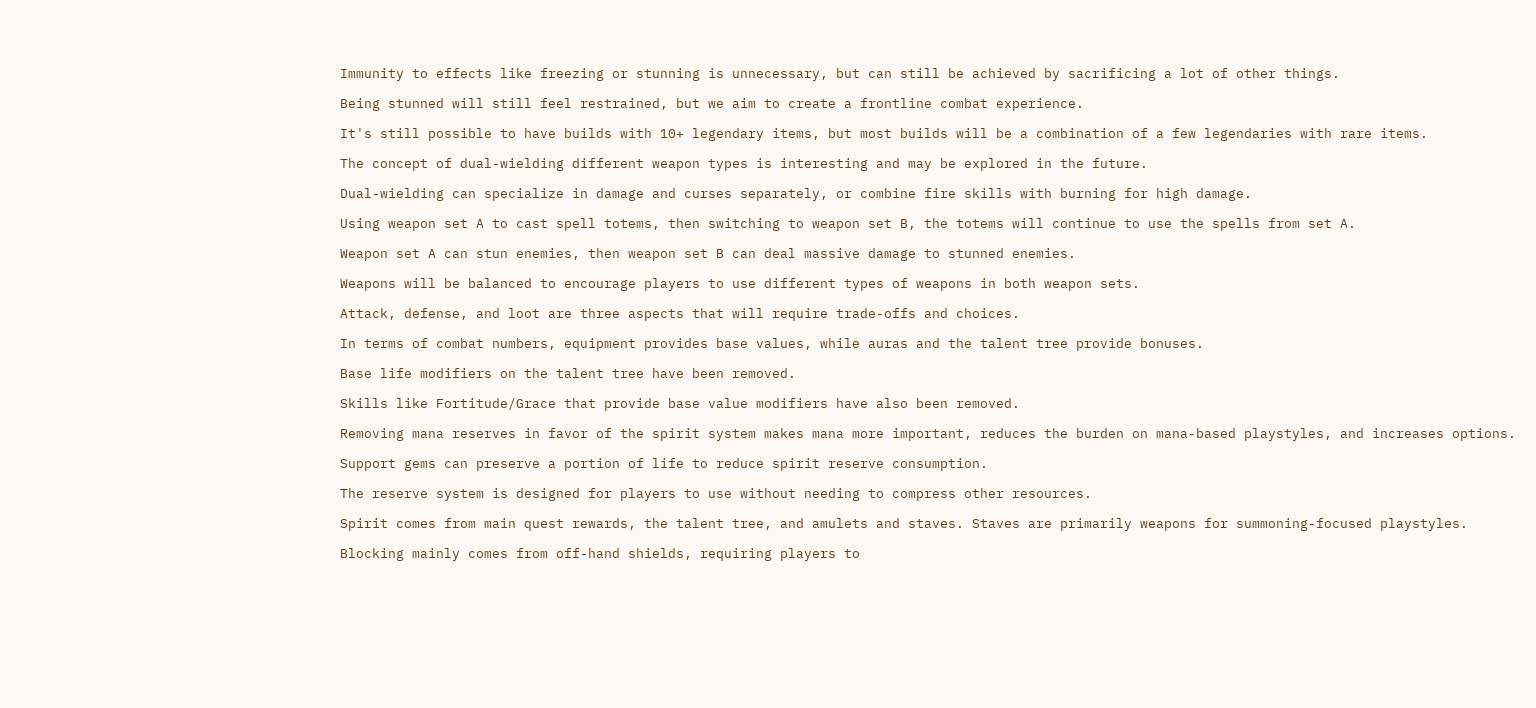Immunity to effects like freezing or stunning is unnecessary, but can still be achieved by sacrificing a lot of other things.

Being stunned will still feel restrained, but we aim to create a frontline combat experience.

It's still possible to have builds with 10+ legendary items, but most builds will be a combination of a few legendaries with rare items.

The concept of dual-wielding different weapon types is interesting and may be explored in the future.

Dual-wielding can specialize in damage and curses separately, or combine fire skills with burning for high damage.

Using weapon set A to cast spell totems, then switching to weapon set B, the totems will continue to use the spells from set A.

Weapon set A can stun enemies, then weapon set B can deal massive damage to stunned enemies.

Weapons will be balanced to encourage players to use different types of weapons in both weapon sets.

Attack, defense, and loot are three aspects that will require trade-offs and choices.

In terms of combat numbers, equipment provides base values, while auras and the talent tree provide bonuses.

Base life modifiers on the talent tree have been removed.

Skills like Fortitude/Grace that provide base value modifiers have also been removed.

Removing mana reserves in favor of the spirit system makes mana more important, reduces the burden on mana-based playstyles, and increases options.

Support gems can preserve a portion of life to reduce spirit reserve consumption.

The reserve system is designed for players to use without needing to compress other resources.

Spirit comes from main quest rewards, the talent tree, and amulets and staves. Staves are primarily weapons for summoning-focused playstyles.

Blocking mainly comes from off-hand shields, requiring players to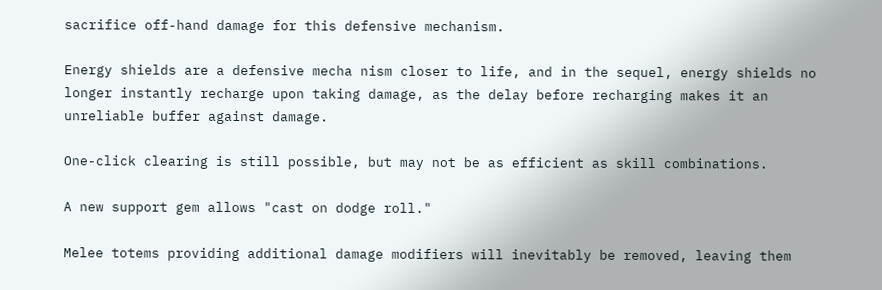sacrifice off-hand damage for this defensive mechanism.

Energy shields are a defensive mecha nism closer to life, and in the sequel, energy shields no longer instantly recharge upon taking damage, as the delay before recharging makes it an unreliable buffer against damage.

One-click clearing is still possible, but may not be as efficient as skill combinations.

A new support gem allows "cast on dodge roll."

Melee totems providing additional damage modifiers will inevitably be removed, leaving them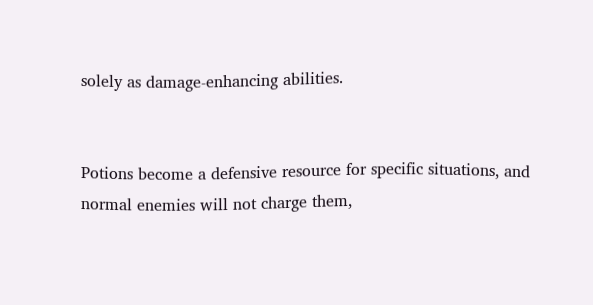solely as damage-enhancing abilities.


Potions become a defensive resource for specific situations, and normal enemies will not charge them,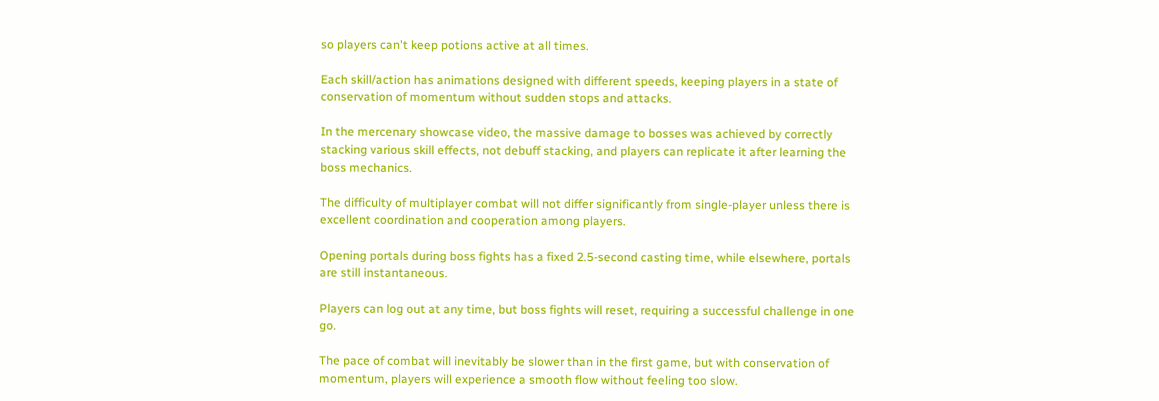so players can't keep potions active at all times.

Each skill/action has animations designed with different speeds, keeping players in a state of conservation of momentum without sudden stops and attacks.

In the mercenary showcase video, the massive damage to bosses was achieved by correctly stacking various skill effects, not debuff stacking, and players can replicate it after learning the boss mechanics.

The difficulty of multiplayer combat will not differ significantly from single-player unless there is excellent coordination and cooperation among players.

Opening portals during boss fights has a fixed 2.5-second casting time, while elsewhere, portals are still instantaneous.

Players can log out at any time, but boss fights will reset, requiring a successful challenge in one go.

The pace of combat will inevitably be slower than in the first game, but with conservation of momentum, players will experience a smooth flow without feeling too slow.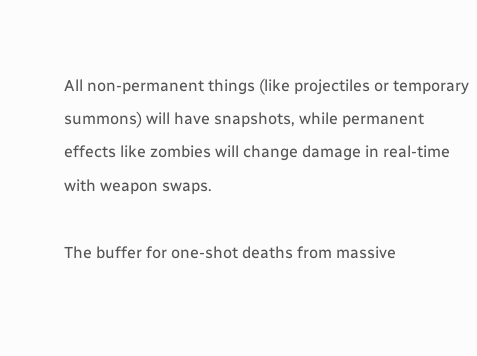All non-permanent things (like projectiles or temporary summons) will have snapshots, while permanent effects like zombies will change damage in real-time with weapon swaps.

The buffer for one-shot deaths from massive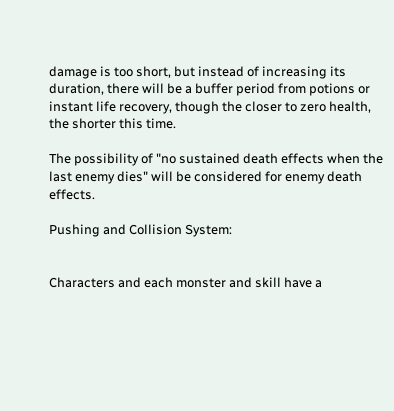damage is too short, but instead of increasing its duration, there will be a buffer period from potions or instant life recovery, though the closer to zero health, the shorter this time.

The possibility of "no sustained death effects when the last enemy dies" will be considered for enemy death effects.

Pushing and Collision System:


Characters and each monster and skill have a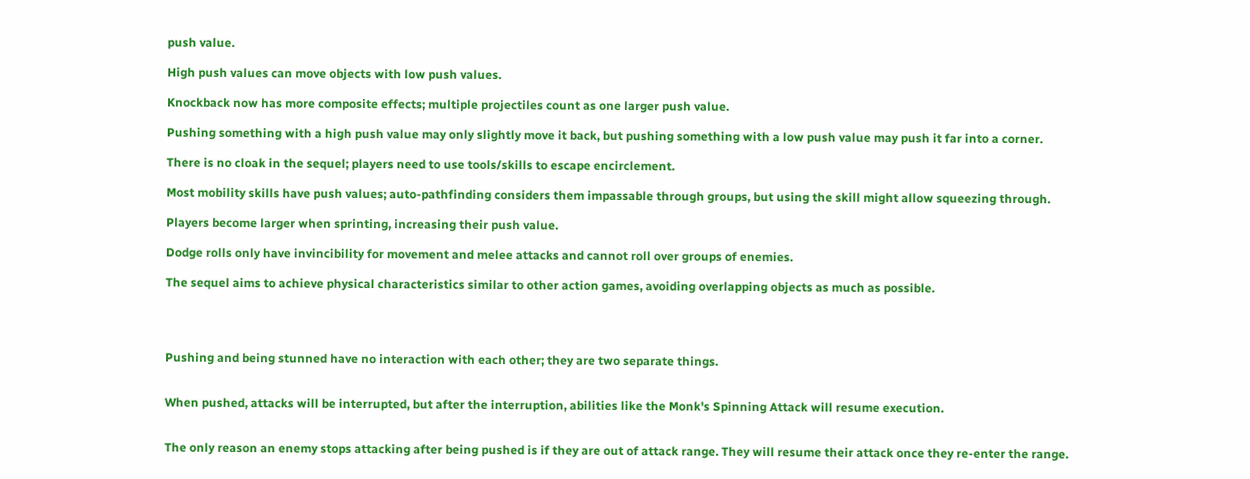push value.

High push values can move objects with low push values.

Knockback now has more composite effects; multiple projectiles count as one larger push value.

Pushing something with a high push value may only slightly move it back, but pushing something with a low push value may push it far into a corner.

There is no cloak in the sequel; players need to use tools/skills to escape encirclement.

Most mobility skills have push values; auto-pathfinding considers them impassable through groups, but using the skill might allow squeezing through.

Players become larger when sprinting, increasing their push value.

Dodge rolls only have invincibility for movement and melee attacks and cannot roll over groups of enemies.

The sequel aims to achieve physical characteristics similar to other action games, avoiding overlapping objects as much as possible.




Pushing and being stunned have no interaction with each other; they are two separate things.


When pushed, attacks will be interrupted, but after the interruption, abilities like the Monk's Spinning Attack will resume execution.


The only reason an enemy stops attacking after being pushed is if they are out of attack range. They will resume their attack once they re-enter the range.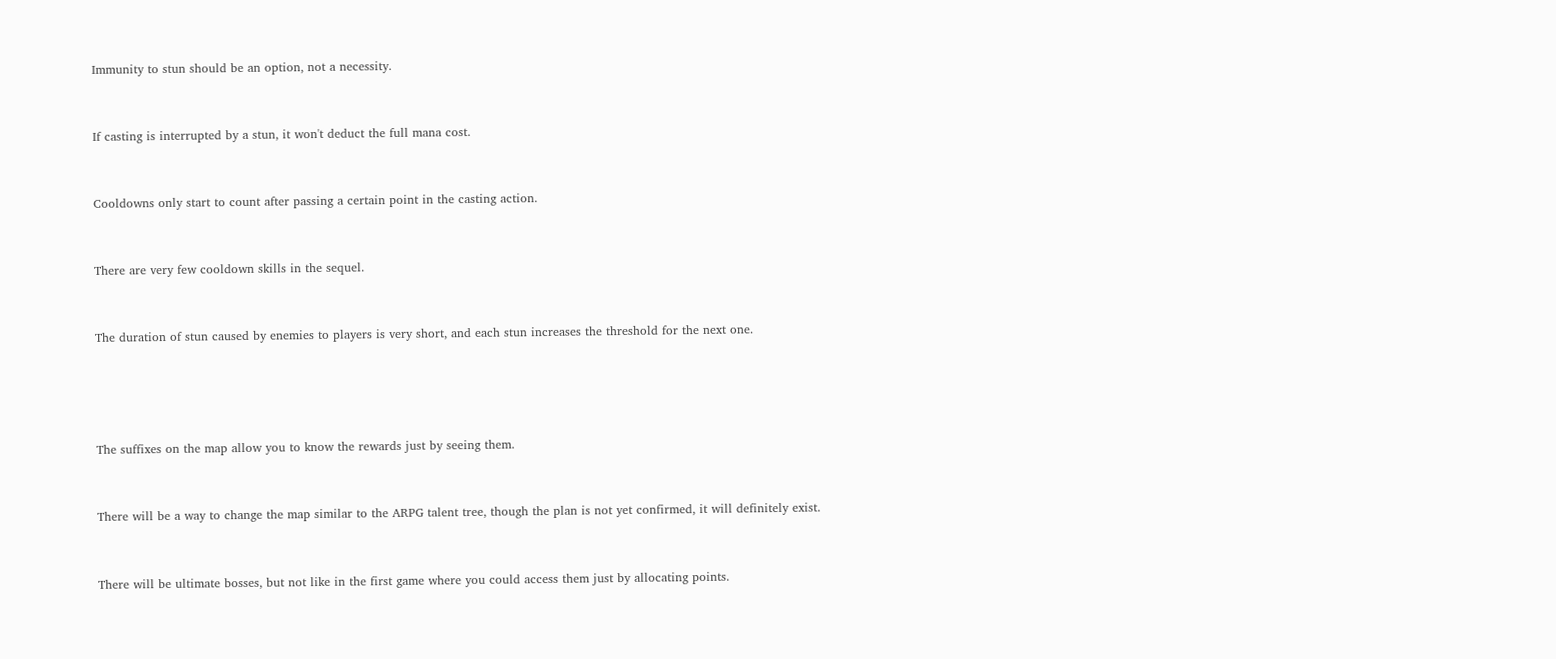Immunity to stun should be an option, not a necessity.


If casting is interrupted by a stun, it won't deduct the full mana cost.


Cooldowns only start to count after passing a certain point in the casting action.


There are very few cooldown skills in the sequel.


The duration of stun caused by enemies to players is very short, and each stun increases the threshold for the next one.




The suffixes on the map allow you to know the rewards just by seeing them.


There will be a way to change the map similar to the ARPG talent tree, though the plan is not yet confirmed, it will definitely exist.


There will be ultimate bosses, but not like in the first game where you could access them just by allocating points.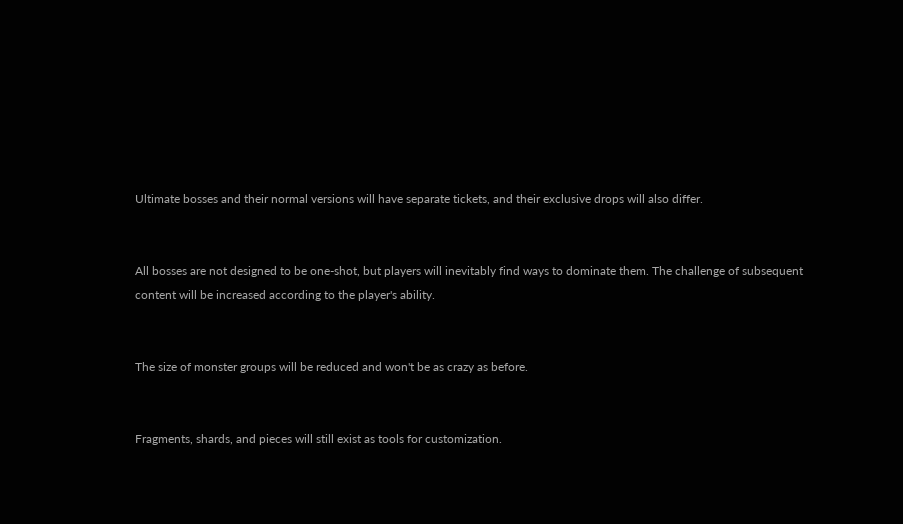Ultimate bosses and their normal versions will have separate tickets, and their exclusive drops will also differ.


All bosses are not designed to be one-shot, but players will inevitably find ways to dominate them. The challenge of subsequent content will be increased according to the player's ability.


The size of monster groups will be reduced and won't be as crazy as before.


Fragments, shards, and pieces will still exist as tools for customization.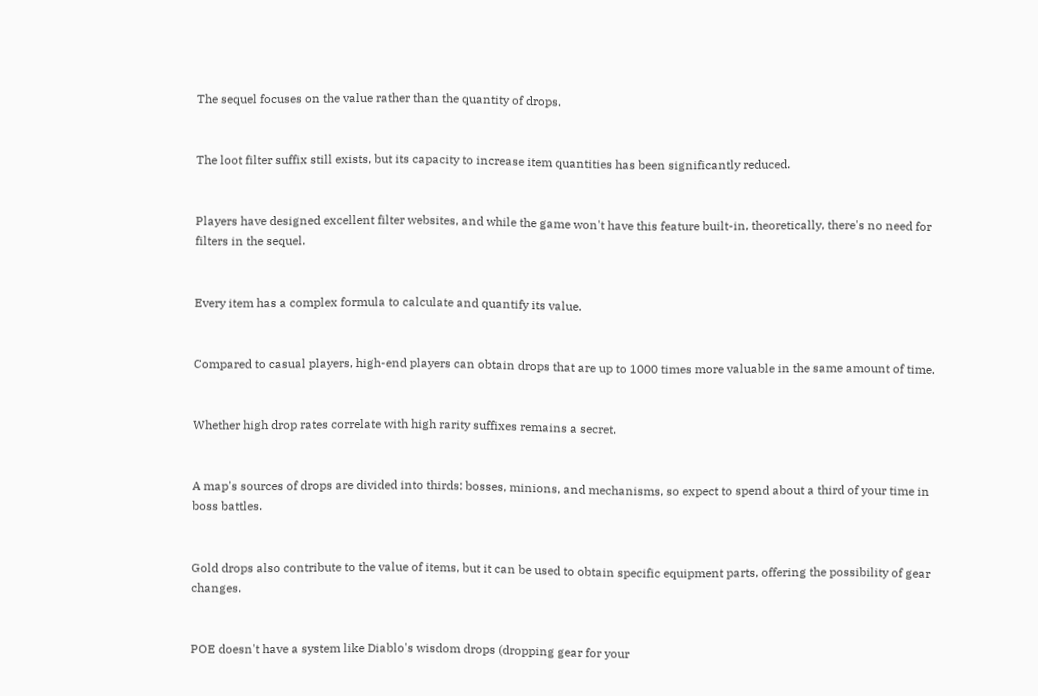The sequel focuses on the value rather than the quantity of drops.


The loot filter suffix still exists, but its capacity to increase item quantities has been significantly reduced.


Players have designed excellent filter websites, and while the game won't have this feature built-in, theoretically, there's no need for filters in the sequel.


Every item has a complex formula to calculate and quantify its value.


Compared to casual players, high-end players can obtain drops that are up to 1000 times more valuable in the same amount of time.


Whether high drop rates correlate with high rarity suffixes remains a secret.


A map's sources of drops are divided into thirds: bosses, minions, and mechanisms, so expect to spend about a third of your time in boss battles.


Gold drops also contribute to the value of items, but it can be used to obtain specific equipment parts, offering the possibility of gear changes.


POE doesn't have a system like Diablo's wisdom drops (dropping gear for your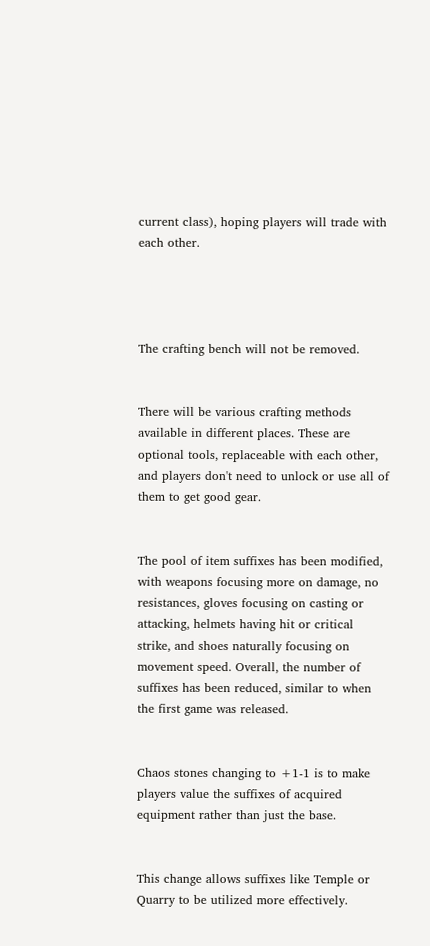current class), hoping players will trade with each other.




The crafting bench will not be removed.


There will be various crafting methods available in different places. These are optional tools, replaceable with each other, and players don't need to unlock or use all of them to get good gear.


The pool of item suffixes has been modified, with weapons focusing more on damage, no resistances, gloves focusing on casting or attacking, helmets having hit or critical strike, and shoes naturally focusing on movement speed. Overall, the number of suffixes has been reduced, similar to when the first game was released.


Chaos stones changing to +1-1 is to make players value the suffixes of acquired equipment rather than just the base.


This change allows suffixes like Temple or Quarry to be utilized more effectively.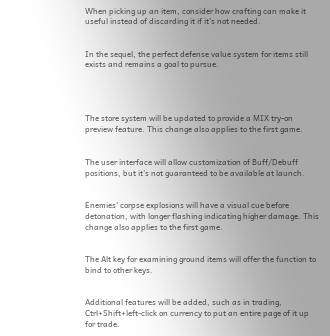When picking up an item, consider how crafting can make it useful instead of discarding it if it's not needed.


In the sequel, the perfect defense value system for items still exists and remains a goal to pursue.




The store system will be updated to provide a MIX try-on preview feature. This change also applies to the first game.


The user interface will allow customization of Buff/Debuff positions, but it's not guaranteed to be available at launch.


Enemies' corpse explosions will have a visual cue before detonation, with longer flashing indicating higher damage. This change also applies to the first game.


The Alt key for examining ground items will offer the function to bind to other keys.


Additional features will be added, such as in trading, Ctrl+Shift+left-click on currency to put an entire page of it up for trade.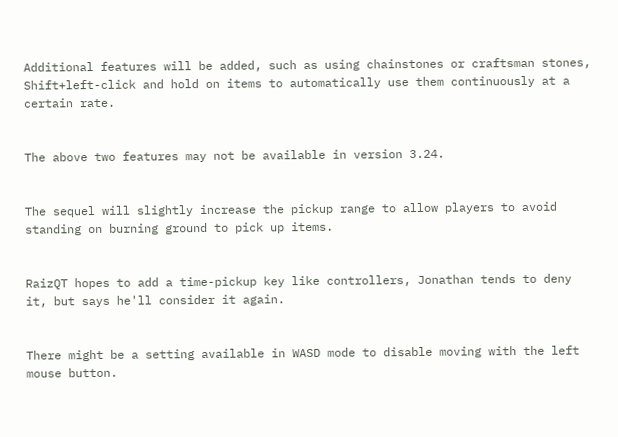Additional features will be added, such as using chainstones or craftsman stones, Shift+left-click and hold on items to automatically use them continuously at a certain rate.


The above two features may not be available in version 3.24.


The sequel will slightly increase the pickup range to allow players to avoid standing on burning ground to pick up items.


RaizQT hopes to add a time-pickup key like controllers, Jonathan tends to deny it, but says he'll consider it again.


There might be a setting available in WASD mode to disable moving with the left mouse button.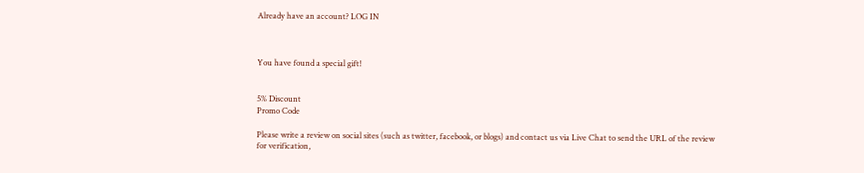Already have an account? LOG IN



You have found a special gift!


5% Discount
Promo Code

Please write a review on social sites (such as twitter, facebook, or blogs) and contact us via Live Chat to send the URL of the review for verification,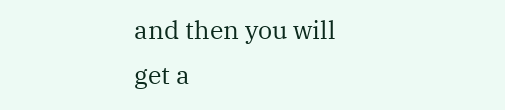and then you will get a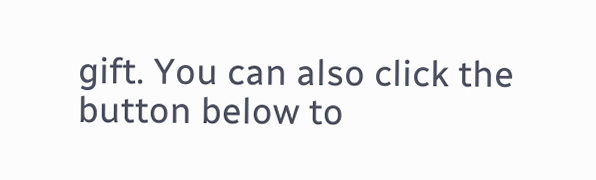gift. You can also click the button below to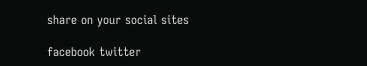share on your social sites

facebook twitter